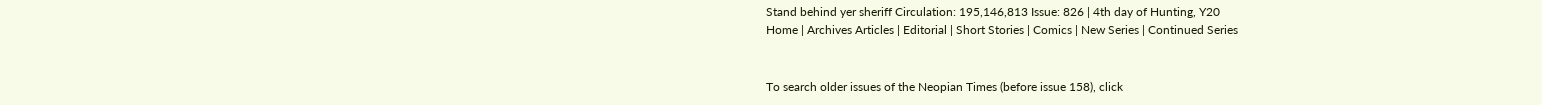Stand behind yer sheriff Circulation: 195,146,813 Issue: 826 | 4th day of Hunting, Y20
Home | Archives Articles | Editorial | Short Stories | Comics | New Series | Continued Series


To search older issues of the Neopian Times (before issue 158), click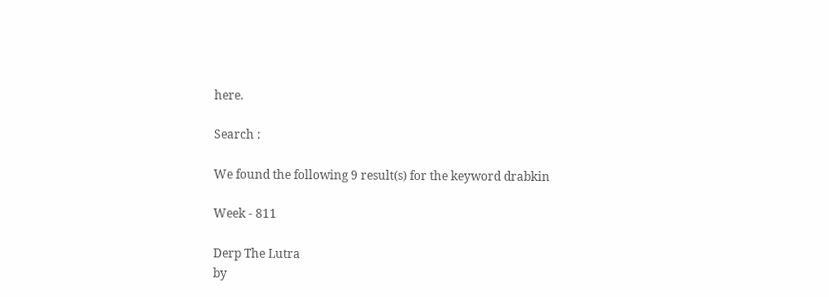here.

Search :

We found the following 9 result(s) for the keyword drabkin

Week - 811

Derp The Lutra
by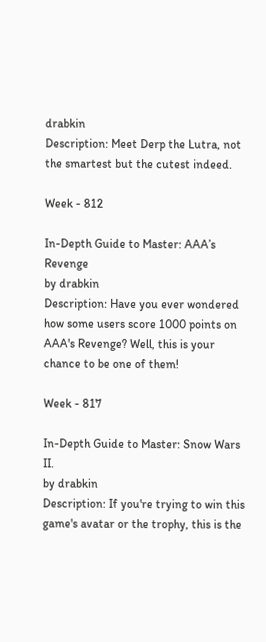drabkin
Description: Meet Derp the Lutra, not the smartest but the cutest indeed.

Week - 812

In-Depth Guide to Master: AAA’s Revenge
by drabkin
Description: Have you ever wondered how some users score 1000 points on AAA's Revenge? Well, this is your chance to be one of them!

Week - 817

In-Depth Guide to Master: Snow Wars II.
by drabkin
Description: If you're trying to win this game's avatar or the trophy, this is the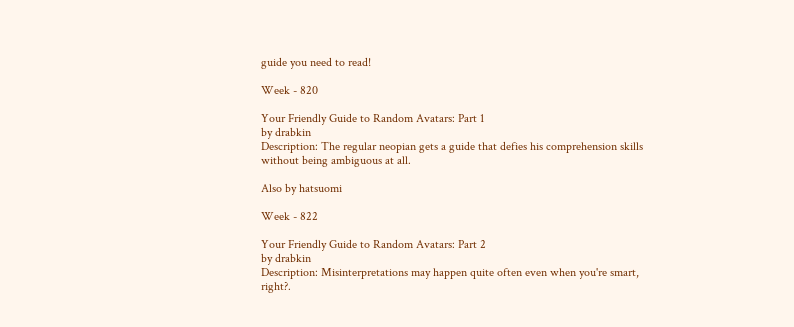guide you need to read!

Week - 820

Your Friendly Guide to Random Avatars: Part 1
by drabkin
Description: The regular neopian gets a guide that defies his comprehension skills without being ambiguous at all.

Also by hatsuomi

Week - 822

Your Friendly Guide to Random Avatars: Part 2
by drabkin
Description: Misinterpretations may happen quite often even when you're smart, right?.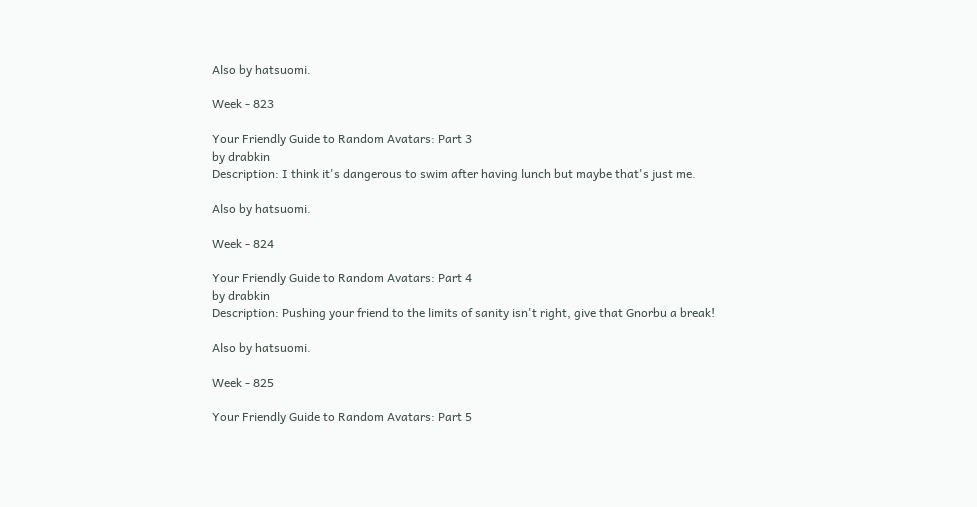Also by hatsuomi.

Week - 823

Your Friendly Guide to Random Avatars: Part 3
by drabkin
Description: I think it's dangerous to swim after having lunch but maybe that's just me.

Also by hatsuomi.

Week - 824

Your Friendly Guide to Random Avatars: Part 4
by drabkin
Description: Pushing your friend to the limits of sanity isn't right, give that Gnorbu a break!

Also by hatsuomi.

Week - 825

Your Friendly Guide to Random Avatars: Part 5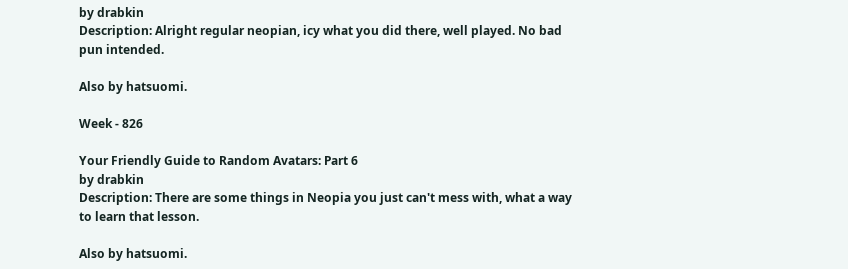by drabkin
Description: Alright regular neopian, icy what you did there, well played. No bad pun intended.

Also by hatsuomi.

Week - 826

Your Friendly Guide to Random Avatars: Part 6
by drabkin
Description: There are some things in Neopia you just can't mess with, what a way to learn that lesson.

Also by hatsuomi.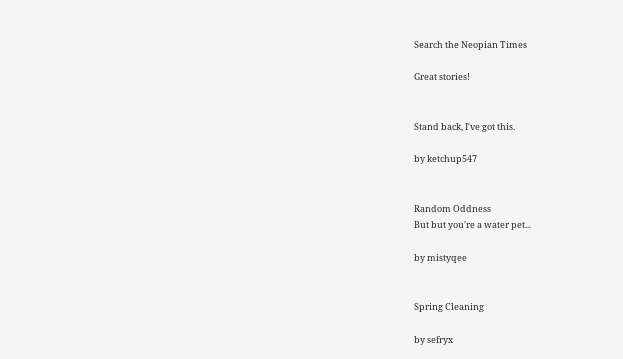Search the Neopian Times

Great stories!


Stand back, I've got this.

by ketchup547


Random Oddness
But but you're a water pet...

by mistyqee


Spring Cleaning

by sefryx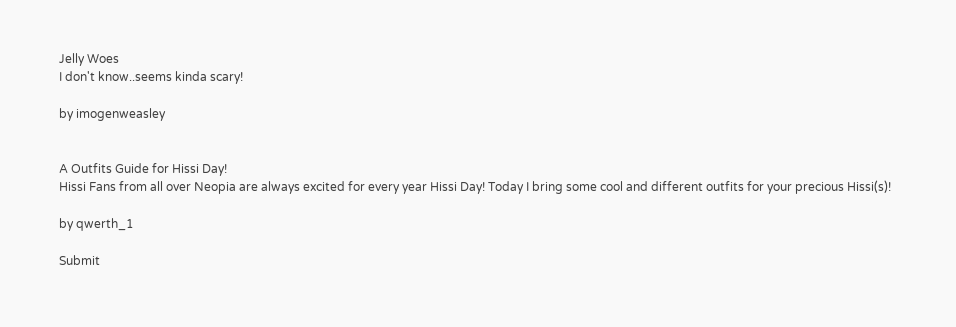Jelly Woes
I don't know..seems kinda scary!

by imogenweasley


A Outfits Guide for Hissi Day!
Hissi Fans from all over Neopia are always excited for every year Hissi Day! Today I bring some cool and different outfits for your precious Hissi(s)!

by qwerth_1

Submit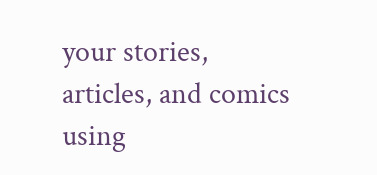your stories, articles, and comics using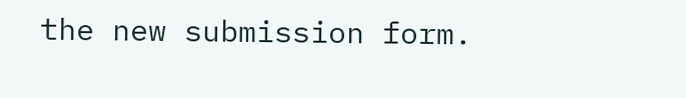the new submission form.